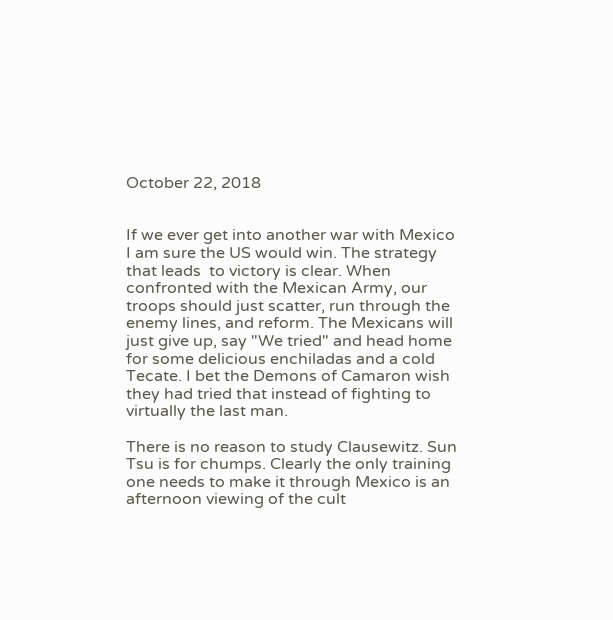October 22, 2018


If we ever get into another war with Mexico I am sure the US would win. The strategy that leads  to victory is clear. When confronted with the Mexican Army, our troops should just scatter, run through the enemy lines, and reform. The Mexicans will just give up, say "We tried" and head home for some delicious enchiladas and a cold Tecate. I bet the Demons of Camaron wish they had tried that instead of fighting to virtually the last man.

There is no reason to study Clausewitz. Sun Tsu is for chumps. Clearly the only training one needs to make it through Mexico is an afternoon viewing of the cult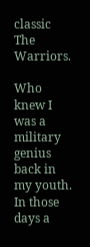classic The Warriors.

Who knew I was a military genius back in my youth. In those days a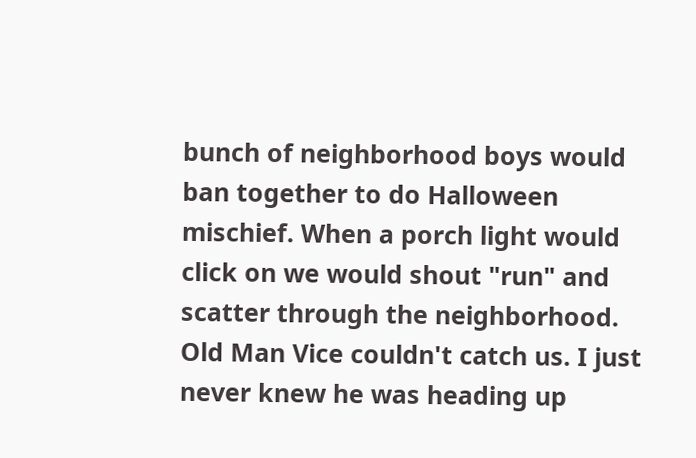bunch of neighborhood boys would ban together to do Halloween mischief. When a porch light would click on we would shout "run" and scatter through the neighborhood. Old Man Vice couldn't catch us. I just never knew he was heading up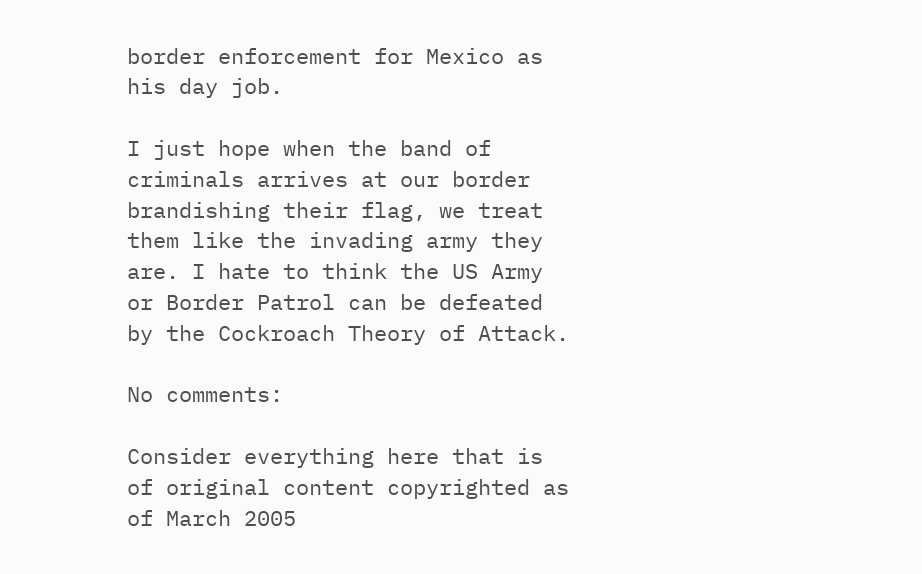border enforcement for Mexico as his day job.

I just hope when the band of criminals arrives at our border brandishing their flag, we treat them like the invading army they are. I hate to think the US Army or Border Patrol can be defeated by the Cockroach Theory of Attack.

No comments:

Consider everything here that is of original content copyrighted as of March 2005